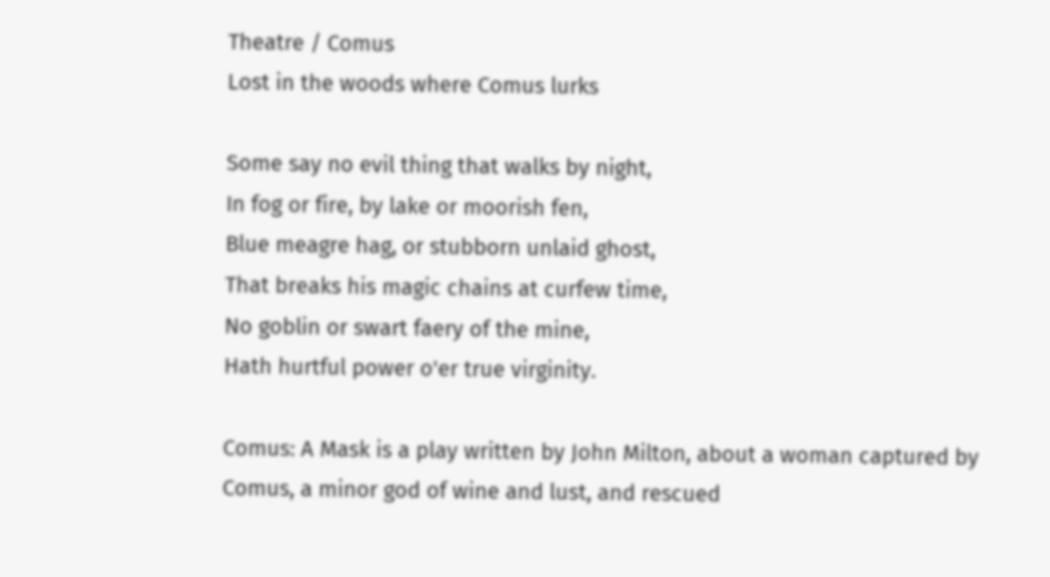Theatre / Comus
Lost in the woods where Comus lurks

Some say no evil thing that walks by night,
In fog or fire, by lake or moorish fen,
Blue meagre hag, or stubborn unlaid ghost,
That breaks his magic chains at curfew time,
No goblin or swart faery of the mine,
Hath hurtful power o'er true virginity.

Comus: A Mask is a play written by John Milton, about a woman captured by Comus, a minor god of wine and lust, and rescued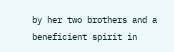by her two brothers and a beneficient spirit in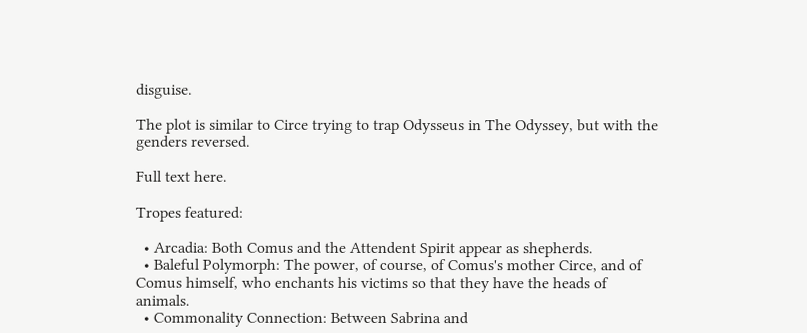disguise.

The plot is similar to Circe trying to trap Odysseus in The Odyssey, but with the genders reversed.

Full text here.

Tropes featured:

  • Arcadia: Both Comus and the Attendent Spirit appear as shepherds.
  • Baleful Polymorph: The power, of course, of Comus's mother Circe, and of Comus himself, who enchants his victims so that they have the heads of animals.
  • Commonality Connection: Between Sabrina and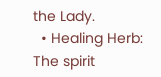the Lady.
  • Healing Herb: The spirit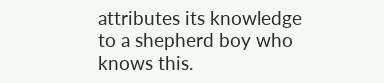attributes its knowledge to a shepherd boy who knows this.